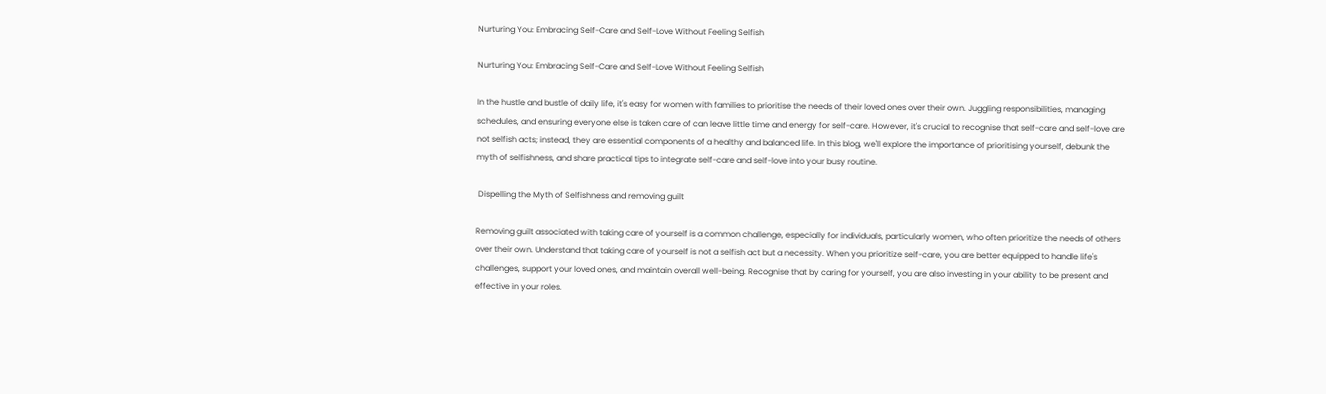Nurturing You: Embracing Self-Care and Self-Love Without Feeling Selfish

Nurturing You: Embracing Self-Care and Self-Love Without Feeling Selfish

In the hustle and bustle of daily life, it's easy for women with families to prioritise the needs of their loved ones over their own. Juggling responsibilities, managing schedules, and ensuring everyone else is taken care of can leave little time and energy for self-care. However, it's crucial to recognise that self-care and self-love are not selfish acts; instead, they are essential components of a healthy and balanced life. In this blog, we'll explore the importance of prioritising yourself, debunk the myth of selfishness, and share practical tips to integrate self-care and self-love into your busy routine.

 Dispelling the Myth of Selfishness and removing guilt

Removing guilt associated with taking care of yourself is a common challenge, especially for individuals, particularly women, who often prioritize the needs of others over their own. Understand that taking care of yourself is not a selfish act but a necessity. When you prioritize self-care, you are better equipped to handle life's challenges, support your loved ones, and maintain overall well-being. Recognise that by caring for yourself, you are also investing in your ability to be present and effective in your roles.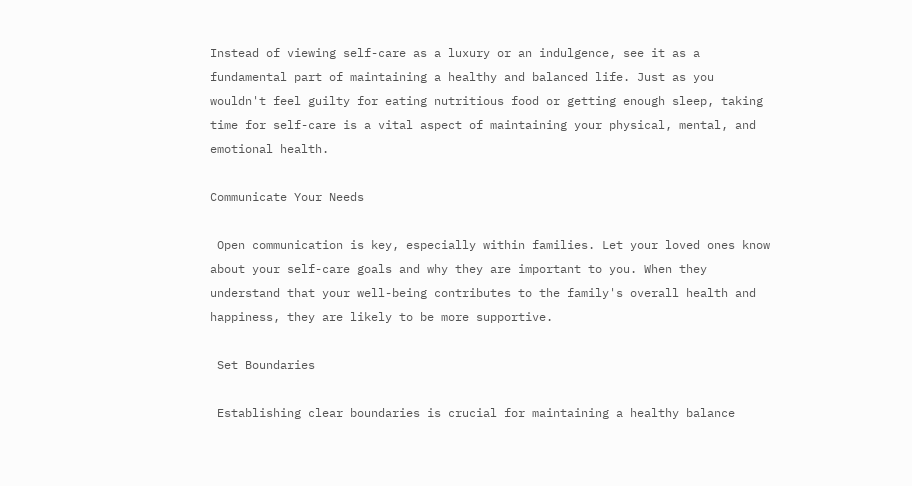Instead of viewing self-care as a luxury or an indulgence, see it as a fundamental part of maintaining a healthy and balanced life. Just as you wouldn't feel guilty for eating nutritious food or getting enough sleep, taking time for self-care is a vital aspect of maintaining your physical, mental, and emotional health.

Communicate Your Needs

 Open communication is key, especially within families. Let your loved ones know about your self-care goals and why they are important to you. When they understand that your well-being contributes to the family's overall health and happiness, they are likely to be more supportive.

 Set Boundaries

 Establishing clear boundaries is crucial for maintaining a healthy balance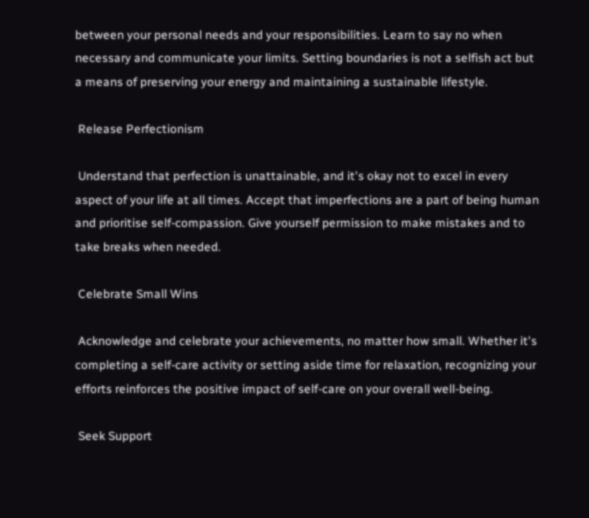between your personal needs and your responsibilities. Learn to say no when necessary and communicate your limits. Setting boundaries is not a selfish act but a means of preserving your energy and maintaining a sustainable lifestyle.

 Release Perfectionism

 Understand that perfection is unattainable, and it's okay not to excel in every aspect of your life at all times. Accept that imperfections are a part of being human and prioritise self-compassion. Give yourself permission to make mistakes and to take breaks when needed.

 Celebrate Small Wins

 Acknowledge and celebrate your achievements, no matter how small. Whether it's completing a self-care activity or setting aside time for relaxation, recognizing your efforts reinforces the positive impact of self-care on your overall well-being.

 Seek Support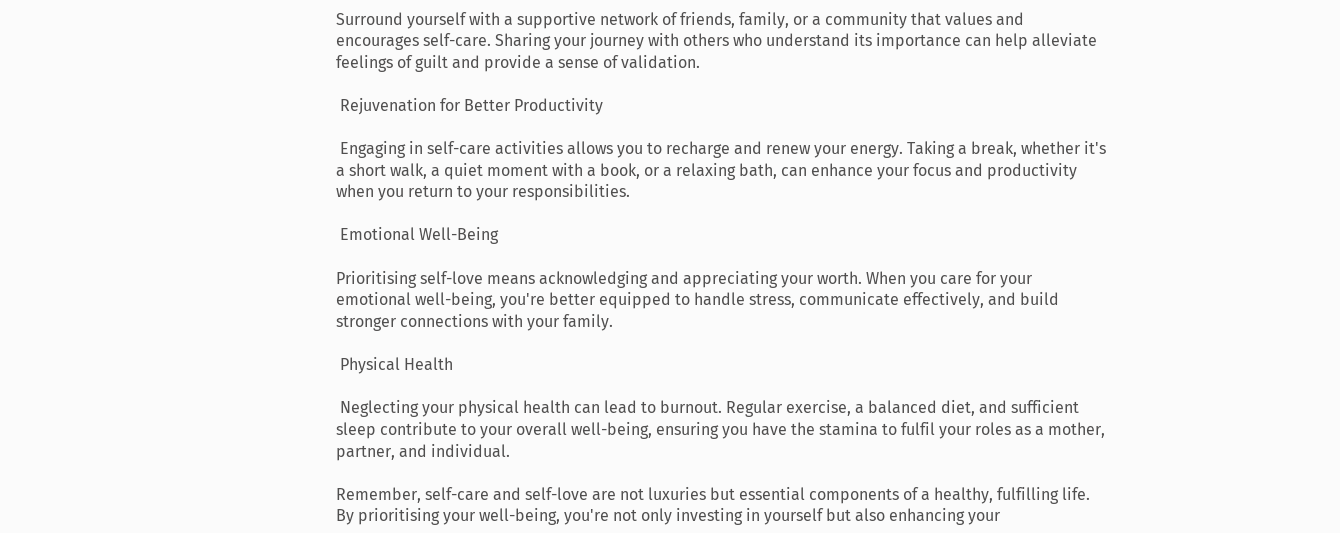Surround yourself with a supportive network of friends, family, or a community that values and encourages self-care. Sharing your journey with others who understand its importance can help alleviate feelings of guilt and provide a sense of validation.

 Rejuvenation for Better Productivity

 Engaging in self-care activities allows you to recharge and renew your energy. Taking a break, whether it's a short walk, a quiet moment with a book, or a relaxing bath, can enhance your focus and productivity when you return to your responsibilities.

 Emotional Well-Being

Prioritising self-love means acknowledging and appreciating your worth. When you care for your emotional well-being, you're better equipped to handle stress, communicate effectively, and build stronger connections with your family.

 Physical Health

 Neglecting your physical health can lead to burnout. Regular exercise, a balanced diet, and sufficient sleep contribute to your overall well-being, ensuring you have the stamina to fulfil your roles as a mother, partner, and individual.

Remember, self-care and self-love are not luxuries but essential components of a healthy, fulfilling life. By prioritising your well-being, you're not only investing in yourself but also enhancing your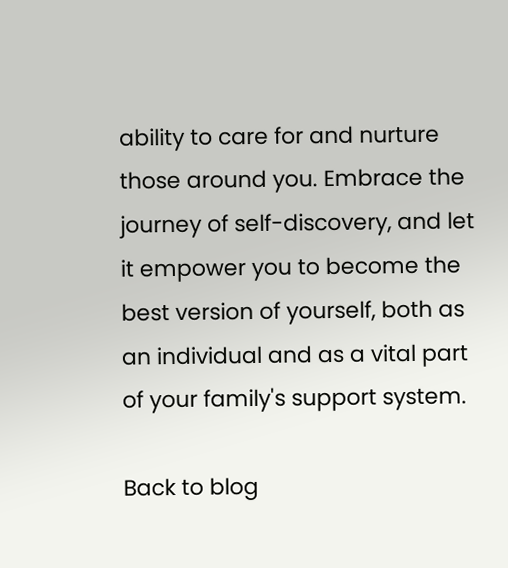ability to care for and nurture those around you. Embrace the journey of self-discovery, and let it empower you to become the best version of yourself, both as an individual and as a vital part of your family's support system.

Back to blog